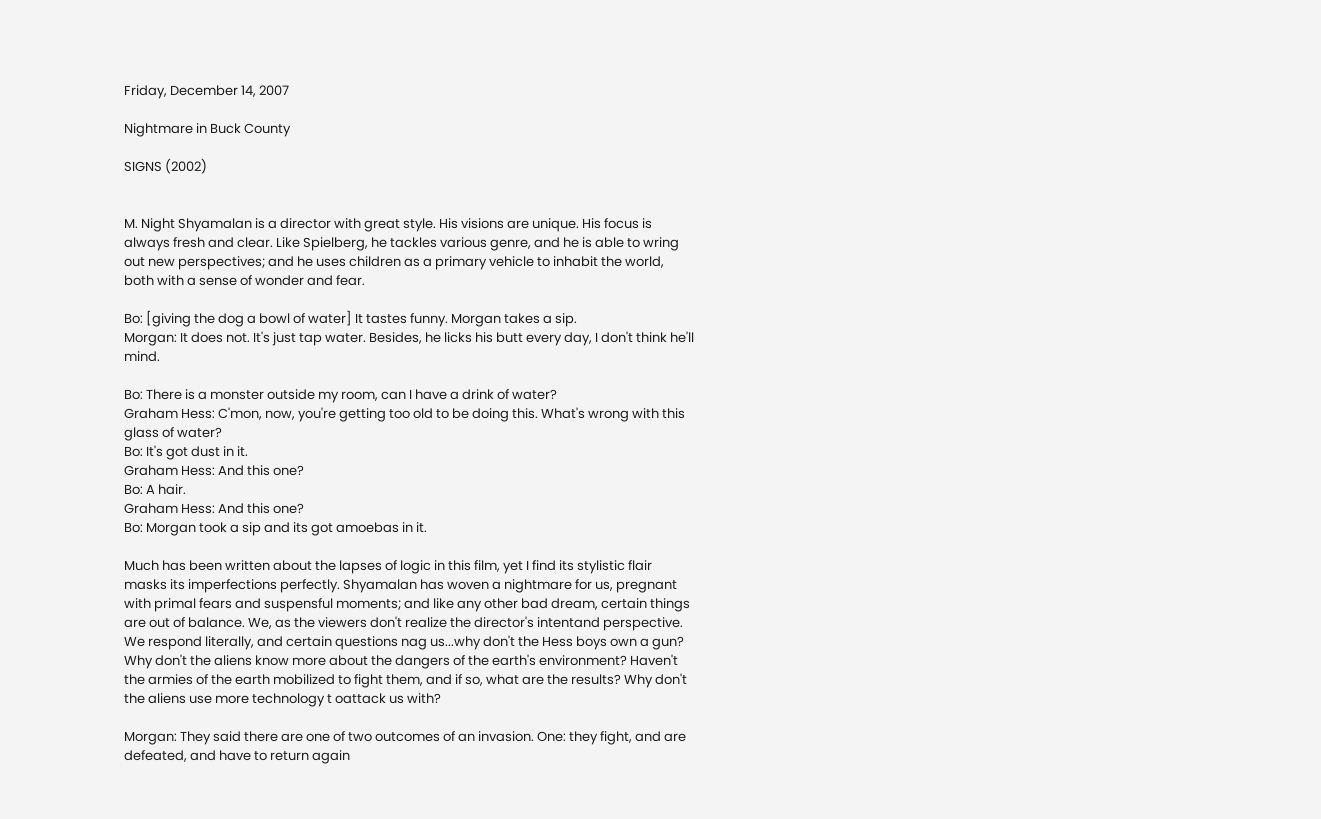Friday, December 14, 2007

Nightmare in Buck County

SIGNS (2002)


M. Night Shyamalan is a director with great style. His visions are unique. His focus is always fresh and clear. Like Spielberg, he tackles various genre, and he is able to wring out new perspectives; and he uses children as a primary vehicle to inhabit the world, both with a sense of wonder and fear.

Bo: [giving the dog a bowl of water] It tastes funny. Morgan takes a sip.
Morgan: It does not. It's just tap water. Besides, he licks his butt every day, I don't think he'll mind.

Bo: There is a monster outside my room, can I have a drink of water?
Graham Hess: C'mon, now, you're getting too old to be doing this. What's wrong with this glass of water?
Bo: It's got dust in it.
Graham Hess: And this one?
Bo: A hair.
Graham Hess: And this one?
Bo: Morgan took a sip and its got amoebas in it.

Much has been written about the lapses of logic in this film, yet I find its stylistic flair masks its imperfections perfectly. Shyamalan has woven a nightmare for us, pregnant with primal fears and suspensful moments; and like any other bad dream, certain things are out of balance. We, as the viewers don't realize the director's intentand perspective. We respond literally, and certain questions nag us...why don't the Hess boys own a gun? Why don't the aliens know more about the dangers of the earth's environment? Haven't the armies of the earth mobilized to fight them, and if so, what are the results? Why don't the aliens use more technology t oattack us with?

Morgan: They said there are one of two outcomes of an invasion. One: they fight, and are defeated, and have to return again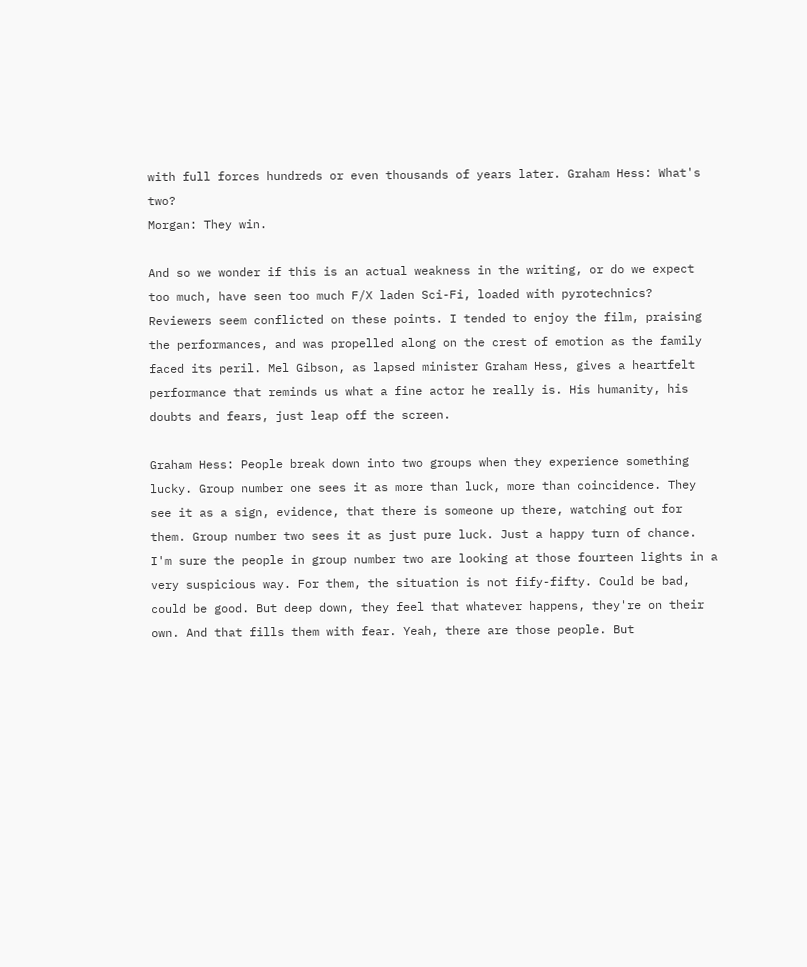with full forces hundreds or even thousands of years later. Graham Hess: What's two?
Morgan: They win.

And so we wonder if this is an actual weakness in the writing, or do we expect too much, have seen too much F/X laden Sci-Fi, loaded with pyrotechnics? Reviewers seem conflicted on these points. I tended to enjoy the film, praising the performances, and was propelled along on the crest of emotion as the family faced its peril. Mel Gibson, as lapsed minister Graham Hess, gives a heartfelt performance that reminds us what a fine actor he really is. His humanity, his doubts and fears, just leap off the screen.

Graham Hess: People break down into two groups when they experience something lucky. Group number one sees it as more than luck, more than coincidence. They see it as a sign, evidence, that there is someone up there, watching out for them. Group number two sees it as just pure luck. Just a happy turn of chance. I'm sure the people in group number two are looking at those fourteen lights in a very suspicious way. For them, the situation is not fify-fifty. Could be bad, could be good. But deep down, they feel that whatever happens, they're on their own. And that fills them with fear. Yeah, there are those people. But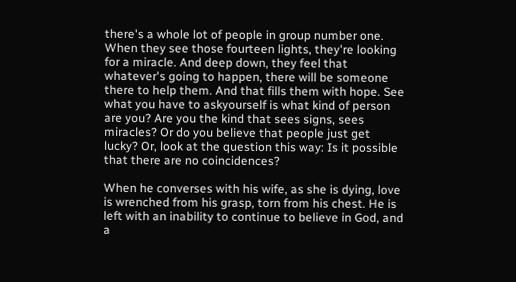there's a whole lot of people in group number one. When they see those fourteen lights, they're looking for a miracle. And deep down, they feel that whatever's going to happen, there will be someone there to help them. And that fills them with hope. See what you have to askyourself is what kind of person are you? Are you the kind that sees signs, sees miracles? Or do you believe that people just get lucky? Or, look at the question this way: Is it possible that there are no coincidences?

When he converses with his wife, as she is dying, love is wrenched from his grasp, torn from his chest. He is left with an inability to continue to believe in God, and a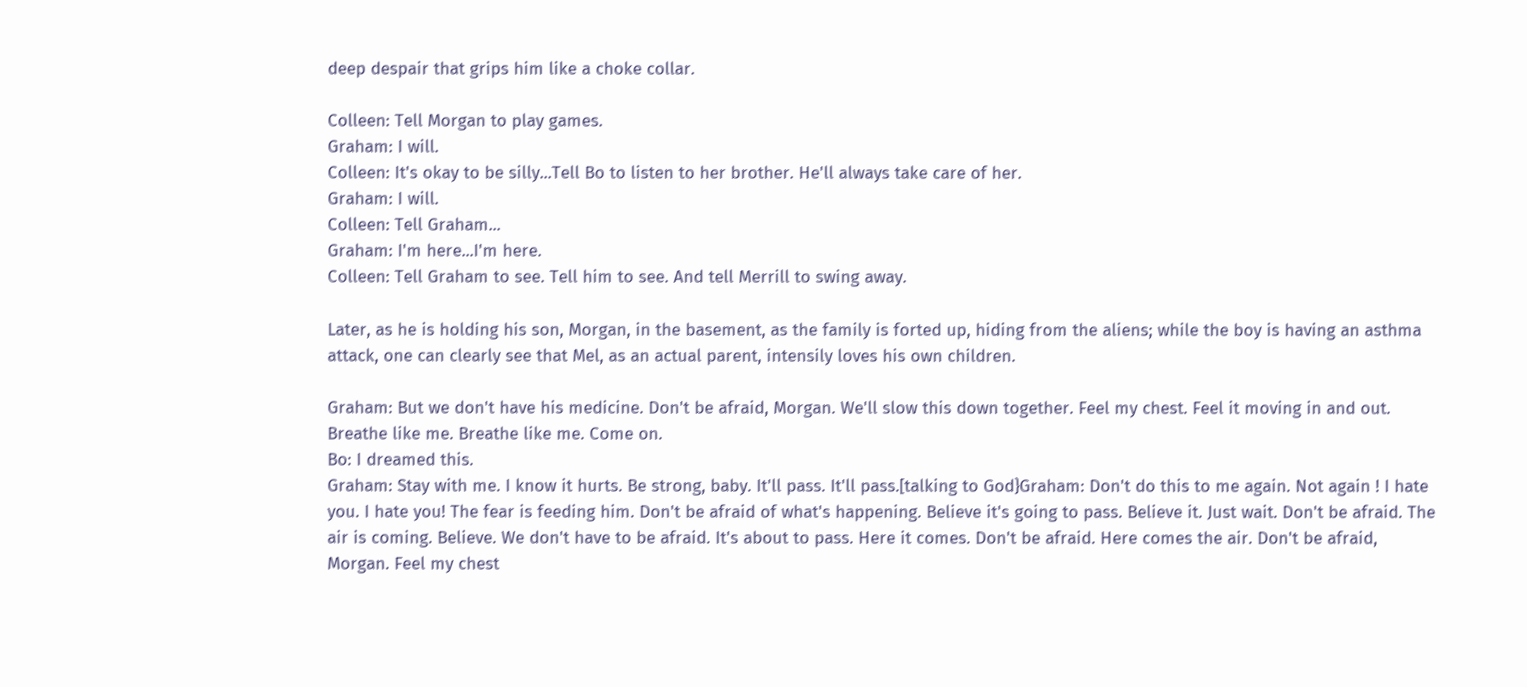deep despair that grips him like a choke collar.

Colleen: Tell Morgan to play games.
Graham: I will.
Colleen: It's okay to be silly...Tell Bo to listen to her brother. He'll always take care of her.
Graham: I will.
Colleen: Tell Graham...
Graham: I'm here...I'm here.
Colleen: Tell Graham to see. Tell him to see. And tell Merrill to swing away.

Later, as he is holding his son, Morgan, in the basement, as the family is forted up, hiding from the aliens; while the boy is having an asthma attack, one can clearly see that Mel, as an actual parent, intensily loves his own children.

Graham: But we don't have his medicine. Don't be afraid, Morgan. We'll slow this down together. Feel my chest. Feel it moving in and out. Breathe like me. Breathe like me. Come on.
Bo: I dreamed this.
Graham: Stay with me. I know it hurts. Be strong, baby. It'll pass. It'll pass.[talking to God}Graham: Don't do this to me again. Not again ! I hate you. I hate you! The fear is feeding him. Don't be afraid of what's happening. Believe it's going to pass. Believe it. Just wait. Don't be afraid. The air is coming. Believe. We don't have to be afraid. It's about to pass. Here it comes. Don't be afraid. Here comes the air. Don't be afraid, Morgan. Feel my chest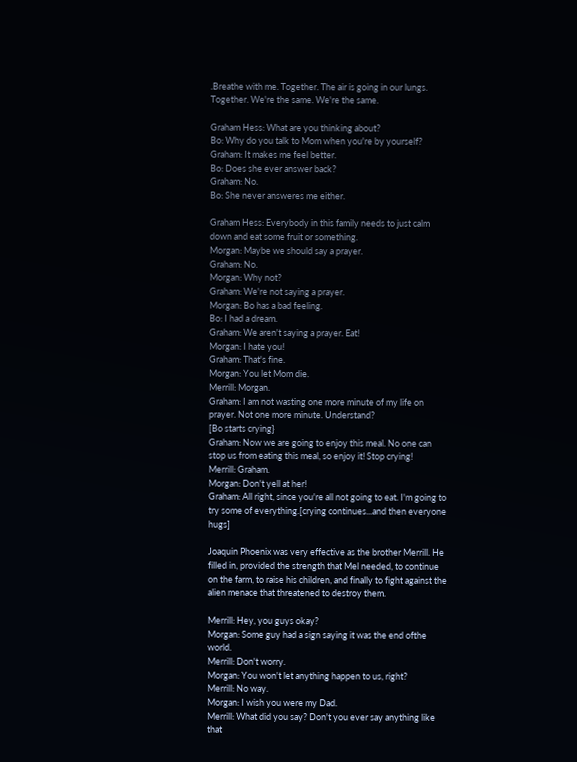.Breathe with me. Together. The air is going in our lungs. Together. We're the same. We're the same.

Graham Hess: What are you thinking about?
Bo: Why do you talk to Mom when you're by yourself?
Graham: It makes me feel better.
Bo: Does she ever answer back?
Graham: No.
Bo: She never answeres me either.

Graham Hess: Everybody in this family needs to just calm down and eat some fruit or something.
Morgan: Maybe we should say a prayer.
Graham: No.
Morgan: Why not?
Graham: We're not saying a prayer.
Morgan: Bo has a bad feeling.
Bo: I had a dream.
Graham: We aren't saying a prayer. Eat!
Morgan: I hate you!
Graham: That's fine.
Morgan: You let Mom die.
Merrill: Morgan.
Graham: I am not wasting one more minute of my life on prayer. Not one more minute. Understand?
[Bo starts crying}
Graham: Now we are going to enjoy this meal. No one can stop us from eating this meal, so enjoy it! Stop crying!
Merrill: Graham.
Morgan: Don't yell at her!
Graham: All right, since you're all not going to eat. I'm going to try some of everything.[crying continues...and then everyone hugs]

Joaquin Phoenix was very effective as the brother Merrill. He filled in, provided the strength that Mel needed, to continue on the farm, to raise his children, and finally to fight against the alien menace that threatened to destroy them.

Merrill: Hey, you guys okay?
Morgan: Some guy had a sign saying it was the end ofthe world.
Merrill: Don't worry.
Morgan: You won't let anything happen to us, right?
Merrill: No way.
Morgan: I wish you were my Dad.
Merrill: What did you say? Don't you ever say anything like that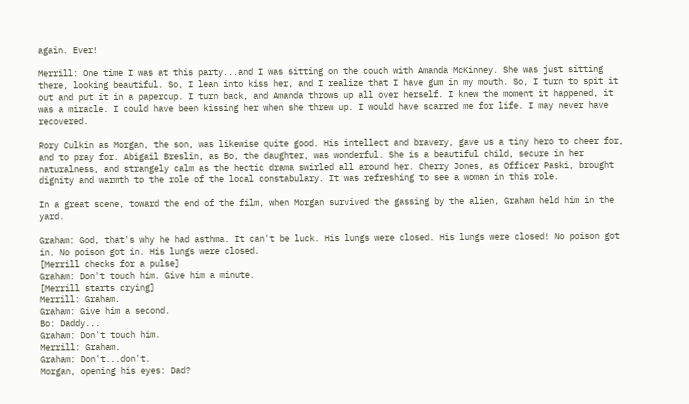again. Ever!

Merrill: One time I was at this party...and I was sitting on the couch with Amanda McKinney. She was just sitting there, looking beautiful. So, I lean into kiss her, and I realize that I have gum in my mouth. So, I turn to spit it out and put it in a papercup. I turn back, and Amanda throws up all over herself. I knew the moment it happened, it was a miracle. I could have been kissing her when she threw up. I would have scarred me for life. I may never have recovered.

Rory Culkin as Morgan, the son, was likewise quite good. His intellect and bravery, gave us a tiny hero to cheer for, and to pray for. Abigail Breslin, as Bo, the daughter, was wonderful. She is a beautiful child, secure in her naturalness, and strangely calm as the hectic drama swirled all around her. Cherry Jones, as Officer Paski, brought dignity and warmth to the role of the local constabulary. It was refreshing to see a woman in this role.

In a great scene, toward the end of the film, when Morgan survived the gassing by the alien, Graham held him in the yard.

Graham: God, that's why he had asthma. It can't be luck. His lungs were closed. His lungs were closed! No poison got in. No poison got in. His lungs were closed.
[Merrill checks for a pulse]
Graham: Don't touch him. Give him a minute.
[Merrill starts crying]
Merrill: Graham.
Graham: Give him a second.
Bo: Daddy...
Graham: Don't touch him.
Merrill: Graham.
Graham: Don't...don't.
Morgan, opening his eyes: Dad?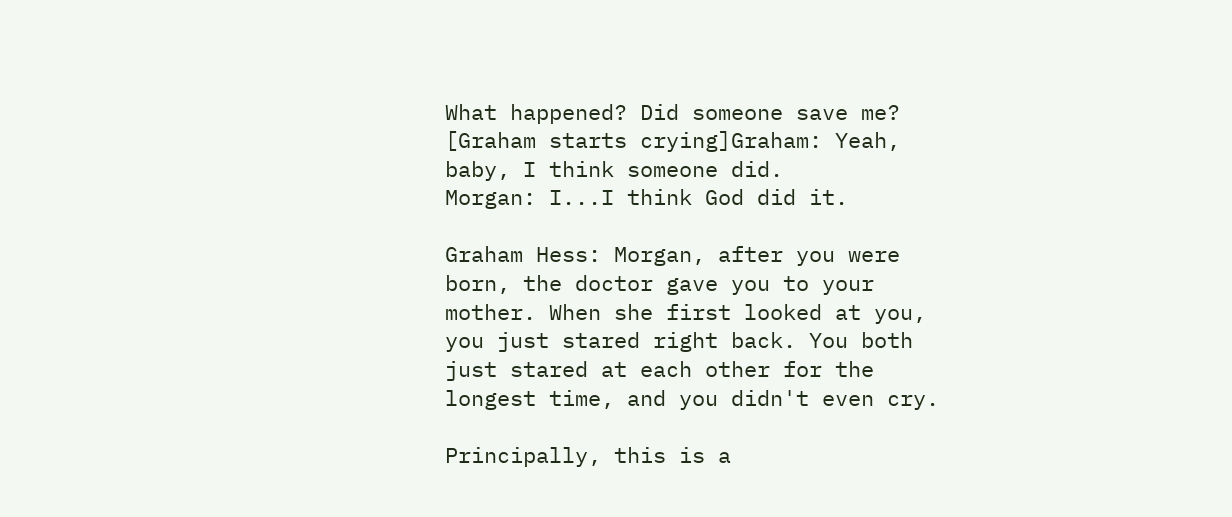What happened? Did someone save me?
[Graham starts crying]Graham: Yeah, baby, I think someone did.
Morgan: I...I think God did it.

Graham Hess: Morgan, after you were born, the doctor gave you to your mother. When she first looked at you, you just stared right back. You both just stared at each other for the longest time, and you didn't even cry.

Principally, this is a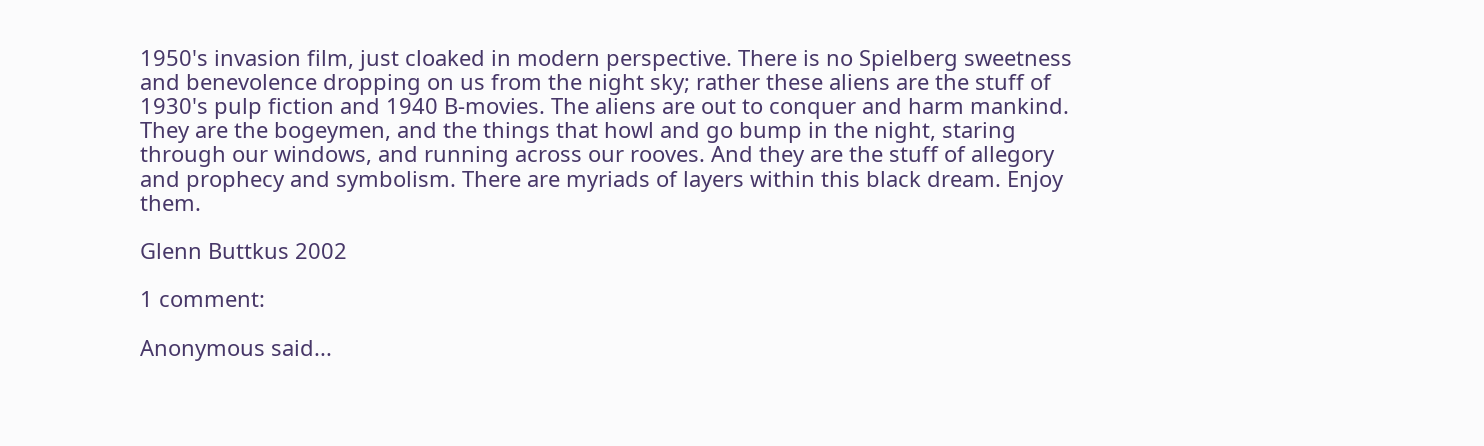1950's invasion film, just cloaked in modern perspective. There is no Spielberg sweetness and benevolence dropping on us from the night sky; rather these aliens are the stuff of 1930's pulp fiction and 1940 B-movies. The aliens are out to conquer and harm mankind. They are the bogeymen, and the things that howl and go bump in the night, staring through our windows, and running across our rooves. And they are the stuff of allegory and prophecy and symbolism. There are myriads of layers within this black dream. Enjoy them.

Glenn Buttkus 2002

1 comment:

Anonymous said...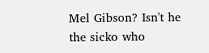Mel Gibson? Isn't he the sicko who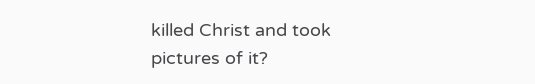killed Christ and took pictures of it?